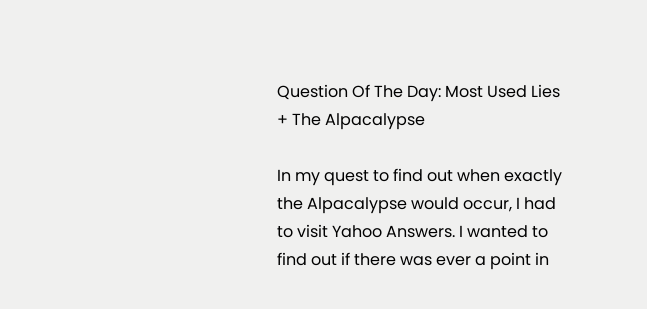Question Of The Day: Most Used Lies + The Alpacalypse

In my quest to find out when exactly the Alpacalypse would occur, I had to visit Yahoo Answers. I wanted to find out if there was ever a point in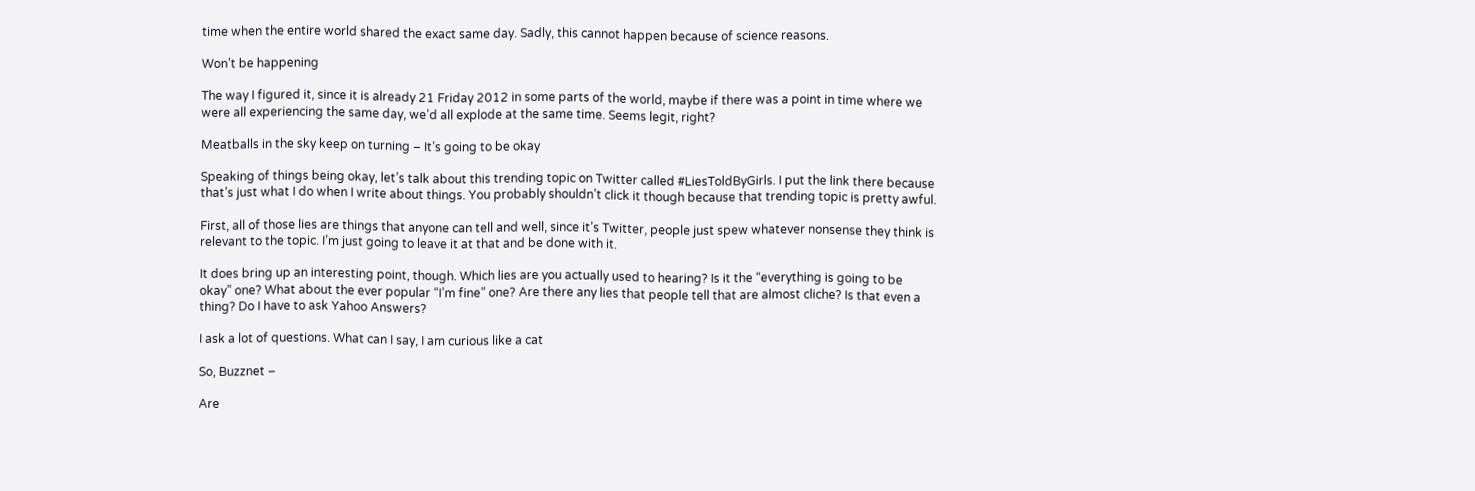time when the entire world shared the exact same day. Sadly, this cannot happen because of science reasons.

Won’t be happening

The way I figured it, since it is already 21 Friday 2012 in some parts of the world, maybe if there was a point in time where we were all experiencing the same day, we’d all explode at the same time. Seems legit, right?

Meatballs in the sky keep on turning – It’s going to be okay

Speaking of things being okay, let’s talk about this trending topic on Twitter called #LiesToldByGirls. I put the link there because that’s just what I do when I write about things. You probably shouldn’t click it though because that trending topic is pretty awful.

First, all of those lies are things that anyone can tell and well, since it’s Twitter, people just spew whatever nonsense they think is relevant to the topic. I’m just going to leave it at that and be done with it.

It does bring up an interesting point, though. Which lies are you actually used to hearing? Is it the “everything is going to be okay” one? What about the ever popular “I’m fine” one? Are there any lies that people tell that are almost cliche? Is that even a thing? Do I have to ask Yahoo Answers?

I ask a lot of questions. What can I say, I am curious like a cat

So, Buzznet –

Are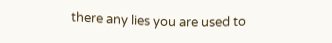there any lies you are used to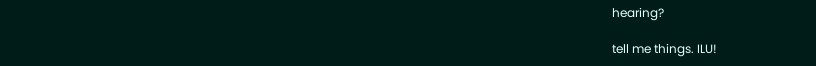hearing?

tell me things. ILU!